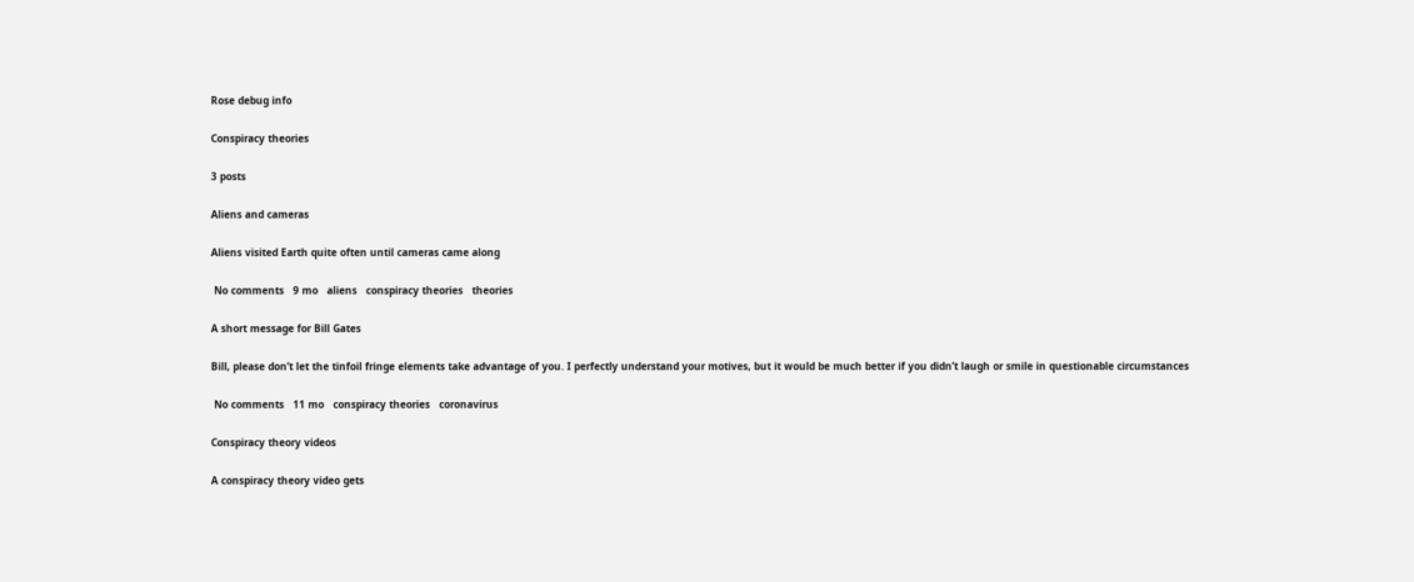Rose debug info

Conspiracy theories

3 posts

Aliens and cameras

Aliens visited Earth quite often until cameras came along

 No comments   9 mo   aliens   conspiracy theories   theories

A short message for Bill Gates

Bill, please don’t let the tinfoil fringe elements take advantage of you. I perfectly understand your motives, but it would be much better if you didn’t laugh or smile in questionable circumstances

 No comments   11 mo   conspiracy theories   coronavirus

Conspiracy theory videos

A conspiracy theory video gets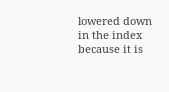lowered down in the index because it is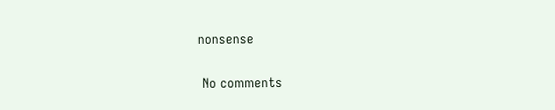nonsense

 No comments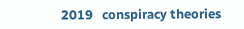2019   conspiracy theories